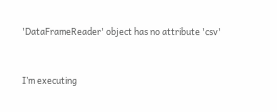'DataFrameReader' object has no attribute 'csv'


I’m executing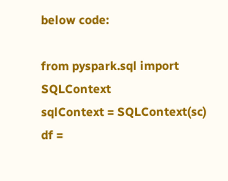below code:

from pyspark.sql import SQLContext
sqlContext = SQLContext(sc)
df =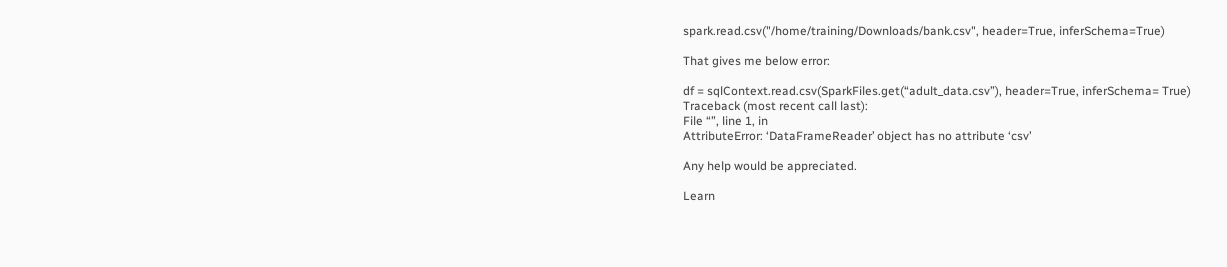spark.read.csv("/home/training/Downloads/bank.csv", header=True, inferSchema=True)

That gives me below error:

df = sqlContext.read.csv(SparkFiles.get(“adult_data.csv”), header=True, inferSchema= True)
Traceback (most recent call last):
File “”, line 1, in
AttributeError: ‘DataFrameReader’ object has no attribute ‘csv’

Any help would be appreciated.

Learn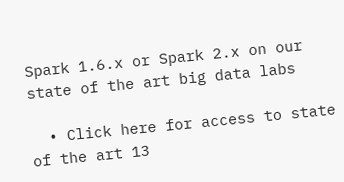Spark 1.6.x or Spark 2.x on our state of the art big data labs

  • Click here for access to state of the art 13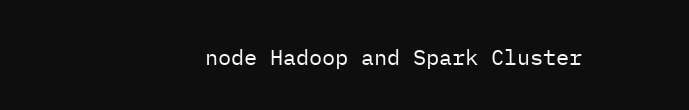node Hadoop and Spark Cluster